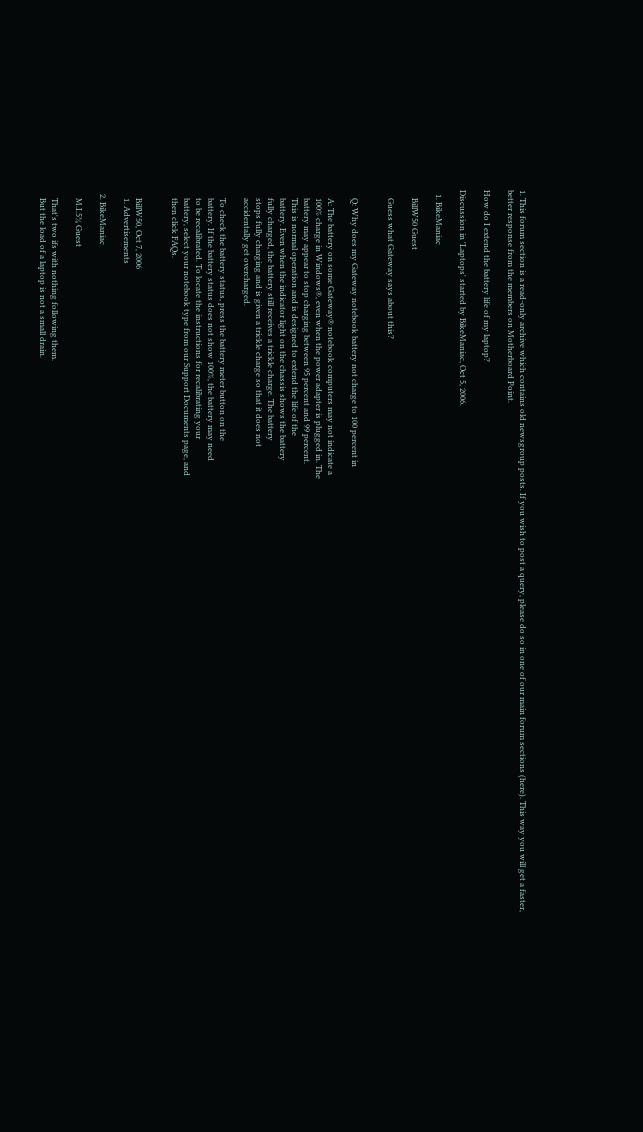1. This forum section is a read-only archive which contains old newsgroup posts. If you wish to post a query, please do so in one of our main forum sections (here). This way you will get a faster, better response from the members on Motherboard Point.

How do I extend the battery life of my laptop?

Discussion in 'Laptops' started by BikeManiac, Oct 5, 2006.

  1. BikeManiac

    BillW50 Guest

    Guess what Gateway says about this?


    Q: Why does my Gateway notebook battery not charge to 100 percent in

    A: The battery on some Gateway® notebook computers may not indicate a
    100% charge in Windows®, even when the power adapter is plugged in. The
    battery may appear to stop charging between 95 percent and 99 percent.
    This is normal operation and is designed to extend the life of the
    battery. Even when the indicator light on the chassis shows the battery
    fully charged, the battery still receives a trickle charge. The battery
    stops fully charging and is given a trickle charge so that it does not
    accidentally get overcharged.

    To check the battery status, press the battery meter button on the
    battery. If the battery status does not show 100%, the battery may need
    to be recalibrated. To locate the instructions for recalibrating your
    battery, select your notebook type from our Support Documents page, and
    then click FAQs.


    BillW50, Oct 7, 2006
    1. Advertisements

  2. BikeManiac

    M.I.5¾ Guest

    That's two ifs with nothing following them.
    But the load of a laptop is not a small drain.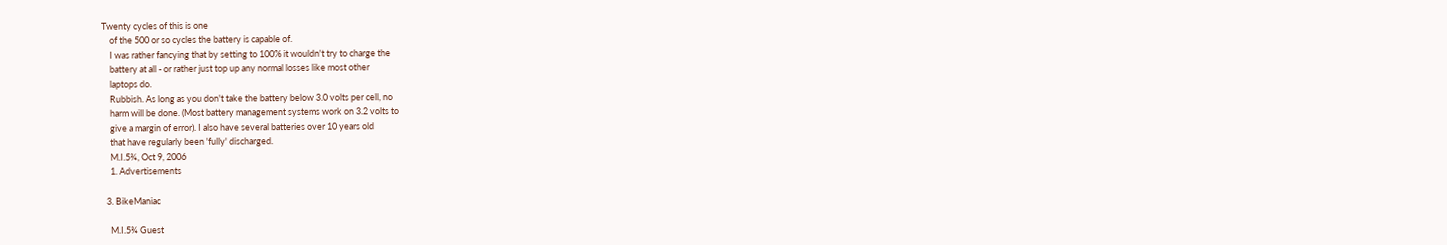Twenty cycles of this is one
    of the 500 or so cycles the battery is capable of.
    I was rather fancying that by setting to 100% it wouldn't try to charge the
    battery at all - or rather just top up any normal losses like most other
    laptops do.
    Rubbish. As long as you don't take the battery below 3.0 volts per cell, no
    harm will be done. (Most battery management systems work on 3.2 volts to
    give a margin of error). I also have several batteries over 10 years old
    that have regularly been 'fully' discharged.
    M.I.5¾, Oct 9, 2006
    1. Advertisements

  3. BikeManiac

    M.I.5¾ Guest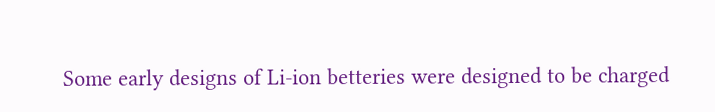Some early designs of Li-ion betteries were designed to be charged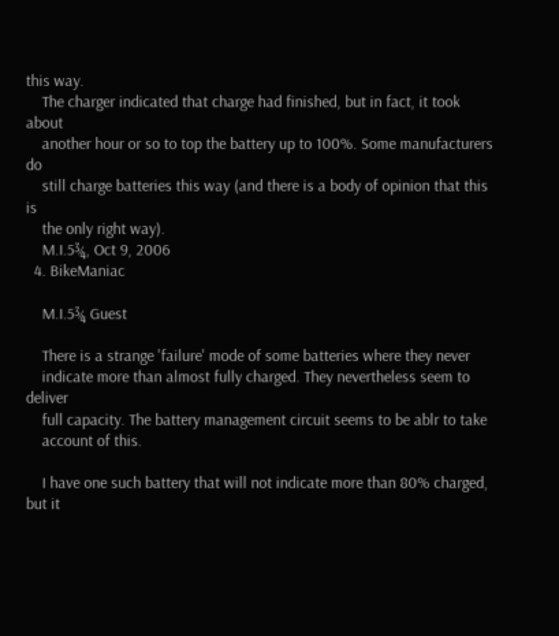this way.
    The charger indicated that charge had finished, but in fact, it took about
    another hour or so to top the battery up to 100%. Some manufacturers do
    still charge batteries this way (and there is a body of opinion that this is
    the only right way).
    M.I.5¾, Oct 9, 2006
  4. BikeManiac

    M.I.5¾ Guest

    There is a strange 'failure' mode of some batteries where they never
    indicate more than almost fully charged. They nevertheless seem to deliver
    full capacity. The battery management circuit seems to be ablr to take
    account of this.

    I have one such battery that will not indicate more than 80% charged, but it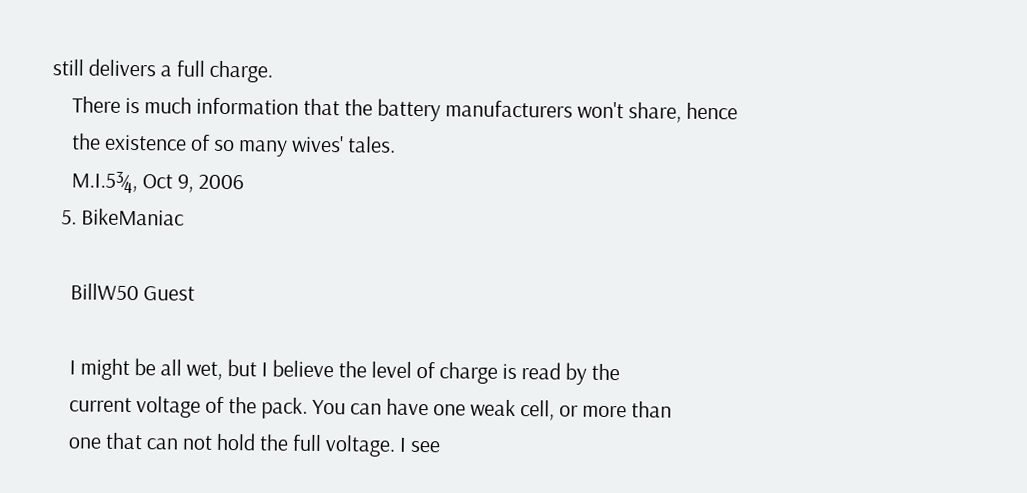still delivers a full charge.
    There is much information that the battery manufacturers won't share, hence
    the existence of so many wives' tales.
    M.I.5¾, Oct 9, 2006
  5. BikeManiac

    BillW50 Guest

    I might be all wet, but I believe the level of charge is read by the
    current voltage of the pack. You can have one weak cell, or more than
    one that can not hold the full voltage. I see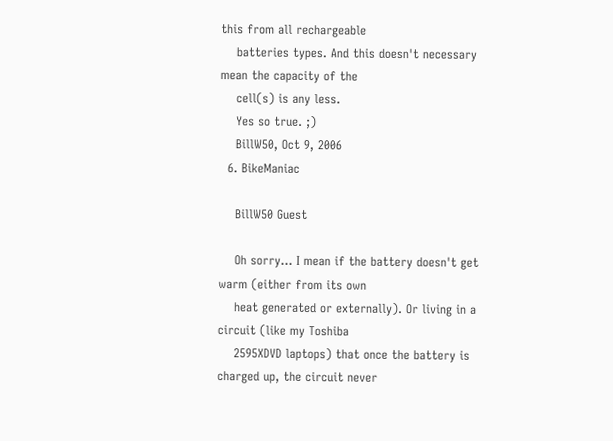this from all rechargeable
    batteries types. And this doesn't necessary mean the capacity of the
    cell(s) is any less.
    Yes so true. ;)
    BillW50, Oct 9, 2006
  6. BikeManiac

    BillW50 Guest

    Oh sorry... I mean if the battery doesn't get warm (either from its own
    heat generated or externally). Or living in a circuit (like my Toshiba
    2595XDVD laptops) that once the battery is charged up, the circuit never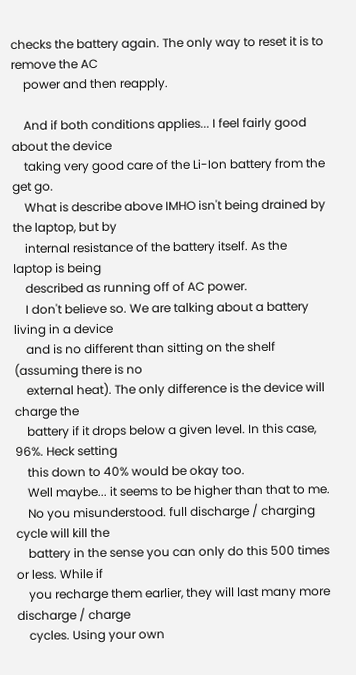checks the battery again. The only way to reset it is to remove the AC
    power and then reapply.

    And if both conditions applies... I feel fairly good about the device
    taking very good care of the Li-Ion battery from the get go.
    What is describe above IMHO isn't being drained by the laptop, but by
    internal resistance of the battery itself. As the laptop is being
    described as running off of AC power.
    I don't believe so. We are talking about a battery living in a device
    and is no different than sitting on the shelf (assuming there is no
    external heat). The only difference is the device will charge the
    battery if it drops below a given level. In this case, 96%. Heck setting
    this down to 40% would be okay too.
    Well maybe... it seems to be higher than that to me.
    No you misunderstood. full discharge / charging cycle will kill the
    battery in the sense you can only do this 500 times or less. While if
    you recharge them earlier, they will last many more discharge / charge
    cycles. Using your own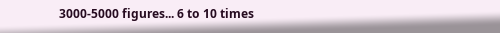3000-5000 figures... 6 to 10 times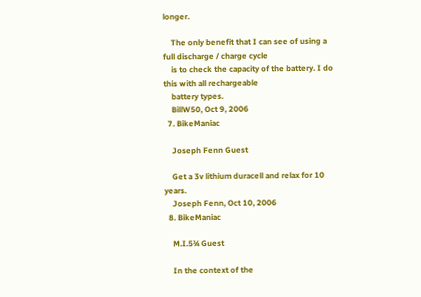longer.

    The only benefit that I can see of using a full discharge / charge cycle
    is to check the capacity of the battery. I do this with all rechargeable
    battery types.
    BillW50, Oct 9, 2006
  7. BikeManiac

    Joseph Fenn Guest

    Get a 3v lithium duracell and relax for 10 years.
    Joseph Fenn, Oct 10, 2006
  8. BikeManiac

    M.I.5¾ Guest

    In the context of the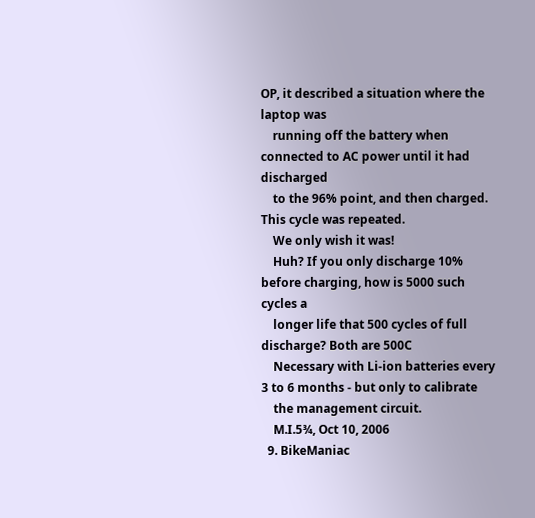OP, it described a situation where the laptop was
    running off the battery when connected to AC power until it had discharged
    to the 96% point, and then charged. This cycle was repeated.
    We only wish it was!
    Huh? If you only discharge 10% before charging, how is 5000 such cycles a
    longer life that 500 cycles of full discharge? Both are 500C
    Necessary with Li-ion batteries every 3 to 6 months - but only to calibrate
    the management circuit.
    M.I.5¾, Oct 10, 2006
  9. BikeManiac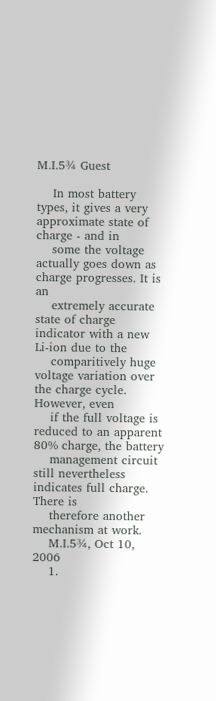M.I.5¾ Guest

    In most battery types, it gives a very approximate state of charge - and in
    some the voltage actually goes down as charge progresses. It is an
    extremely accurate state of charge indicator with a new Li-ion due to the
    comparitively huge voltage variation over the charge cycle. However, even
    if the full voltage is reduced to an apparent 80% charge, the battery
    management circuit still nevertheless indicates full charge. There is
    therefore another mechanism at work.
    M.I.5¾, Oct 10, 2006
    1.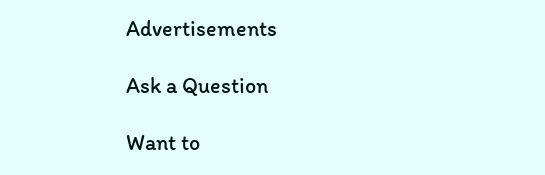Advertisements

Ask a Question

Want to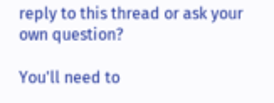reply to this thread or ask your own question?

You'll need to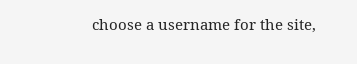choose a username for the site,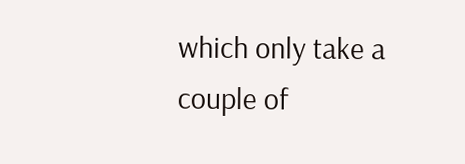which only take a couple of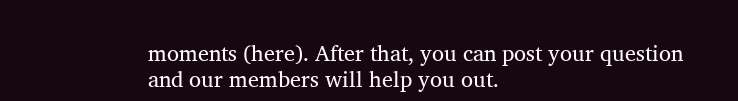moments (here). After that, you can post your question and our members will help you out.